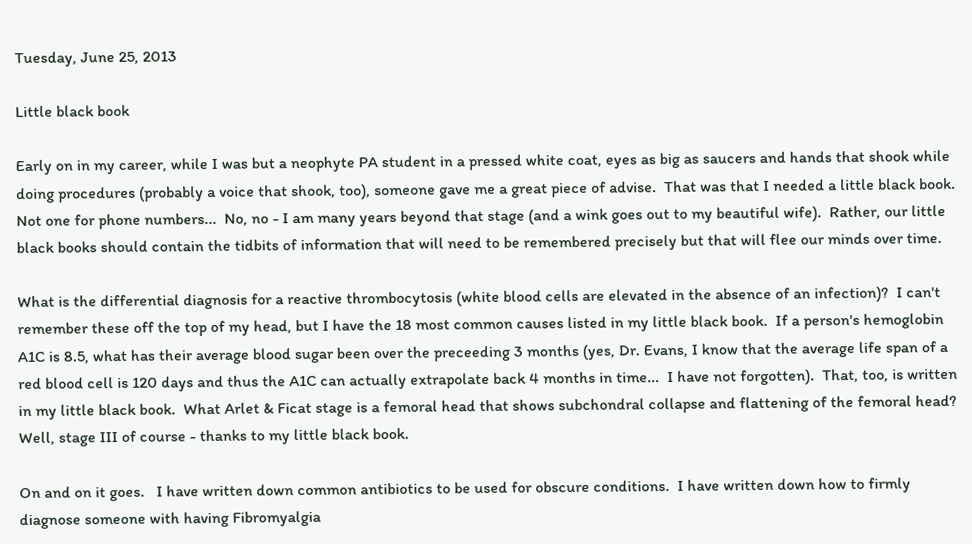Tuesday, June 25, 2013

Little black book

Early on in my career, while I was but a neophyte PA student in a pressed white coat, eyes as big as saucers and hands that shook while doing procedures (probably a voice that shook, too), someone gave me a great piece of advise.  That was that I needed a little black book.  Not one for phone numbers...  No, no - I am many years beyond that stage (and a wink goes out to my beautiful wife).  Rather, our little black books should contain the tidbits of information that will need to be remembered precisely but that will flee our minds over time.

What is the differential diagnosis for a reactive thrombocytosis (white blood cells are elevated in the absence of an infection)?  I can't remember these off the top of my head, but I have the 18 most common causes listed in my little black book.  If a person's hemoglobin A1C is 8.5, what has their average blood sugar been over the preceeding 3 months (yes, Dr. Evans, I know that the average life span of a red blood cell is 120 days and thus the A1C can actually extrapolate back 4 months in time...  I have not forgotten).  That, too, is written in my little black book.  What Arlet & Ficat stage is a femoral head that shows subchondral collapse and flattening of the femoral head?  Well, stage III of course - thanks to my little black book.

On and on it goes.   I have written down common antibiotics to be used for obscure conditions.  I have written down how to firmly diagnose someone with having Fibromyalgia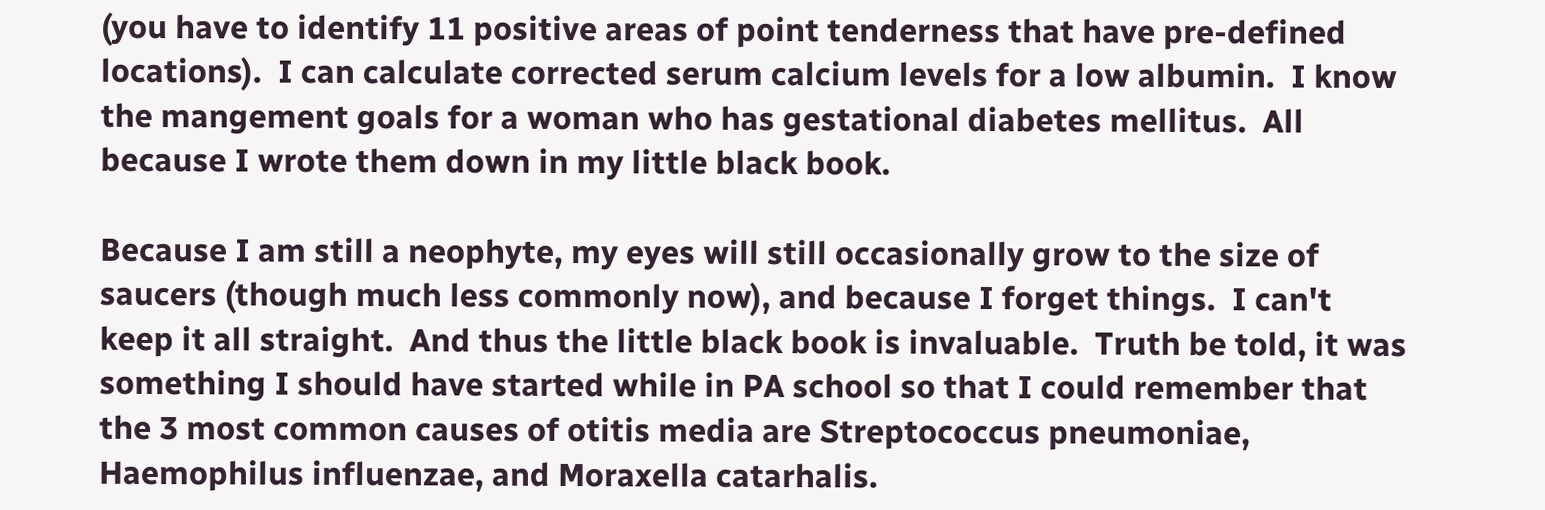(you have to identify 11 positive areas of point tenderness that have pre-defined locations).  I can calculate corrected serum calcium levels for a low albumin.  I know the mangement goals for a woman who has gestational diabetes mellitus.  All because I wrote them down in my little black book.

Because I am still a neophyte, my eyes will still occasionally grow to the size of saucers (though much less commonly now), and because I forget things.  I can't keep it all straight.  And thus the little black book is invaluable.  Truth be told, it was something I should have started while in PA school so that I could remember that the 3 most common causes of otitis media are Streptococcus pneumoniae, Haemophilus influenzae, and Moraxella catarhalis.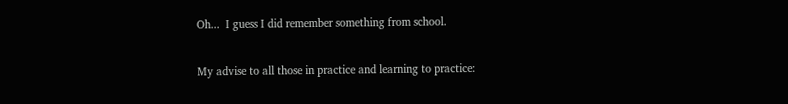Oh...  I guess I did remember something from school.

My advise to all those in practice and learning to practice: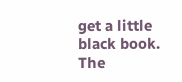get a little black book.  The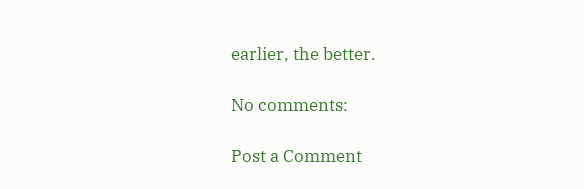earlier, the better.

No comments:

Post a Comment